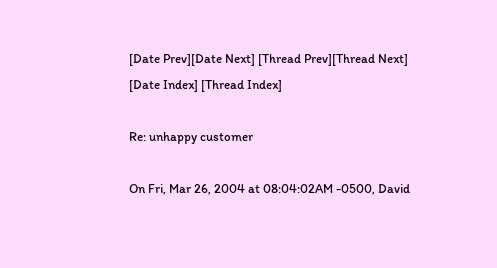[Date Prev][Date Next] [Thread Prev][Thread Next] [Date Index] [Thread Index]

Re: unhappy customer

On Fri, Mar 26, 2004 at 08:04:02AM -0500, David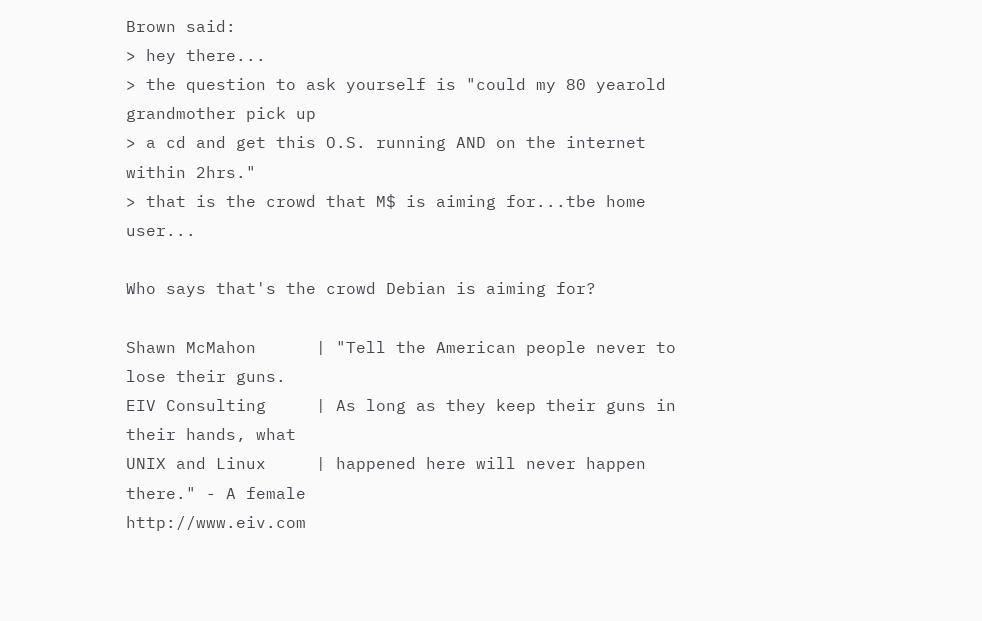Brown said:
> hey there...
> the question to ask yourself is "could my 80 yearold grandmother pick up
> a cd and get this O.S. running AND on the internet within 2hrs."
> that is the crowd that M$ is aiming for...tbe home user...

Who says that's the crowd Debian is aiming for?

Shawn McMahon      | "Tell the American people never to lose their guns.
EIV Consulting     | As long as they keep their guns in their hands, what
UNIX and Linux     | happened here will never happen there." - A female
http://www.eiv.com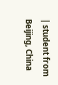| student from Beijing, China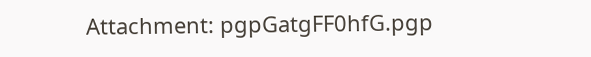Attachment: pgpGatgFF0hfG.pgp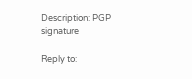Description: PGP signature

Reply to: